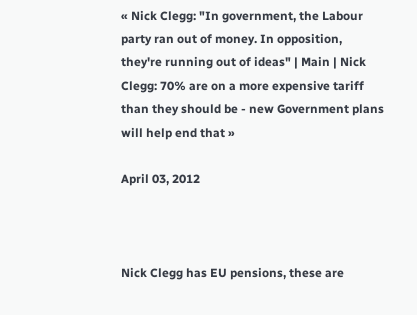« Nick Clegg: "In government, the Labour party ran out of money. In opposition, they're running out of ideas" | Main | Nick Clegg: 70% are on a more expensive tariff than they should be - new Government plans will help end that »

April 03, 2012



Nick Clegg has EU pensions, these are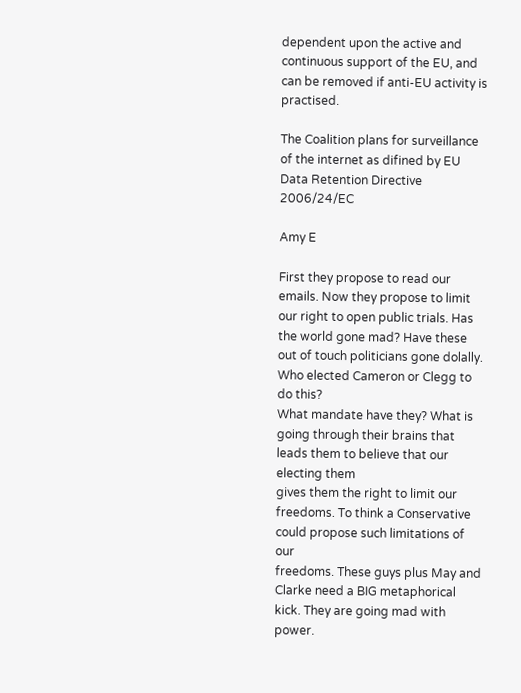dependent upon the active and continuous support of the EU, and can be removed if anti-EU activity is practised.

The Coalition plans for surveillance of the internet as difined by EU Data Retention Directive 2006/24/EC

Amy E

First they propose to read our emails. Now they propose to limit our right to open public trials. Has the world gone mad? Have these out of touch politicians gone dolally. Who elected Cameron or Clegg to do this?
What mandate have they? What is going through their brains that leads them to believe that our electing them
gives them the right to limit our freedoms. To think a Conservative could propose such limitations of our
freedoms. These guys plus May and Clarke need a BIG metaphorical kick. They are going mad with power.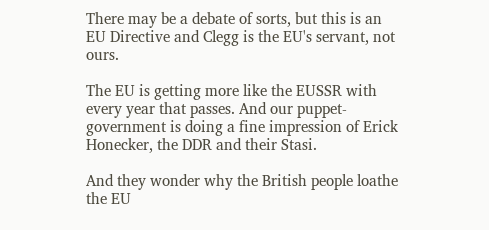There may be a debate of sorts, but this is an EU Directive and Clegg is the EU's servant, not ours.

The EU is getting more like the EUSSR with every year that passes. And our puppet-government is doing a fine impression of Erick Honecker, the DDR and their Stasi.

And they wonder why the British people loathe the EU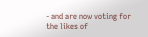- and are now voting for the likes of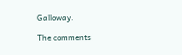Galloway.

The comments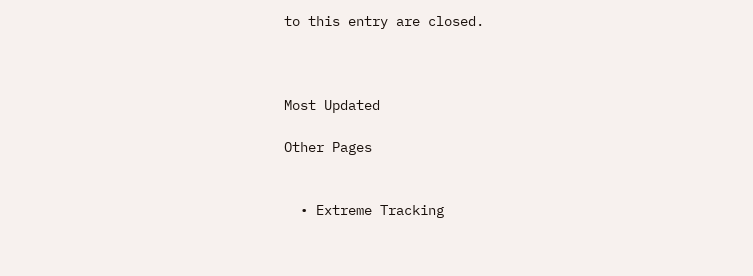to this entry are closed.



Most Updated

Other Pages


  • Extreme Tracking